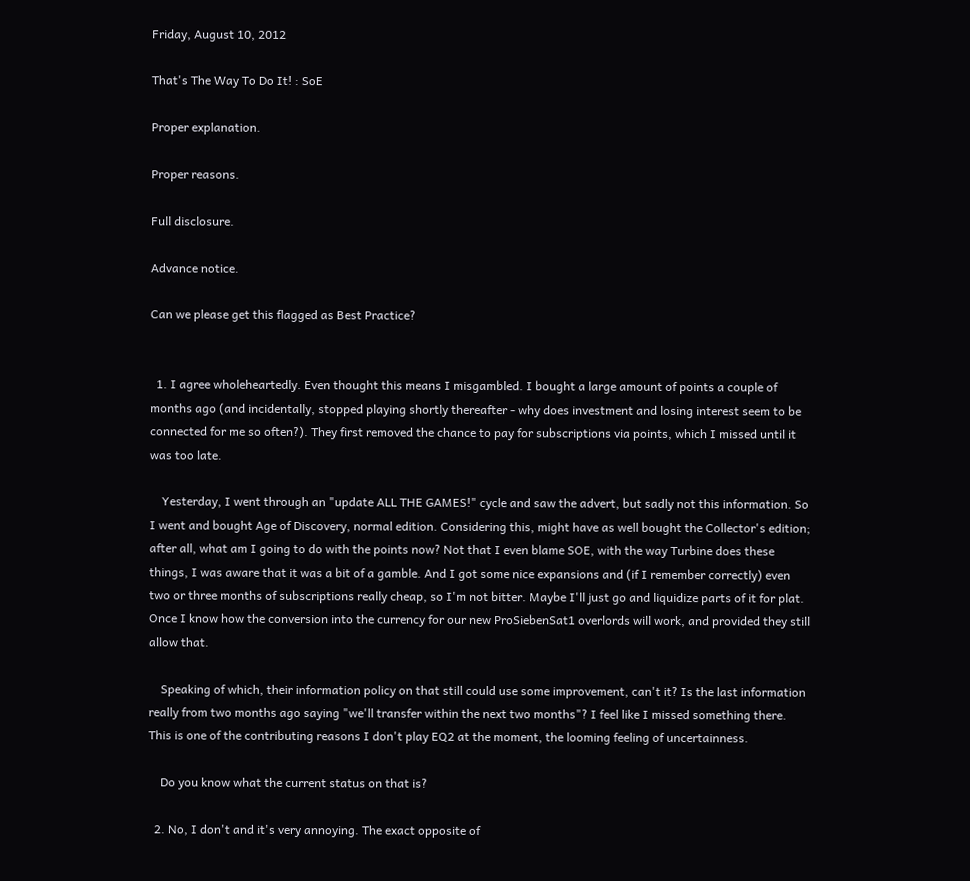Friday, August 10, 2012

That's The Way To Do It! : SoE

Proper explanation.

Proper reasons.

Full disclosure.

Advance notice.

Can we please get this flagged as Best Practice?


  1. I agree wholeheartedly. Even thought this means I misgambled. I bought a large amount of points a couple of months ago (and incidentally, stopped playing shortly thereafter - why does investment and losing interest seem to be connected for me so often?). They first removed the chance to pay for subscriptions via points, which I missed until it was too late.

    Yesterday, I went through an "update ALL THE GAMES!" cycle and saw the advert, but sadly not this information. So I went and bought Age of Discovery, normal edition. Considering this, might have as well bought the Collector's edition; after all, what am I going to do with the points now? Not that I even blame SOE, with the way Turbine does these things, I was aware that it was a bit of a gamble. And I got some nice expansions and (if I remember correctly) even two or three months of subscriptions really cheap, so I'm not bitter. Maybe I'll just go and liquidize parts of it for plat. Once I know how the conversion into the currency for our new ProSiebenSat1 overlords will work, and provided they still allow that.

    Speaking of which, their information policy on that still could use some improvement, can't it? Is the last information really from two months ago saying "we'll transfer within the next two months"? I feel like I missed something there. This is one of the contributing reasons I don't play EQ2 at the moment, the looming feeling of uncertainness.

    Do you know what the current status on that is?

  2. No, I don't and it's very annoying. The exact opposite of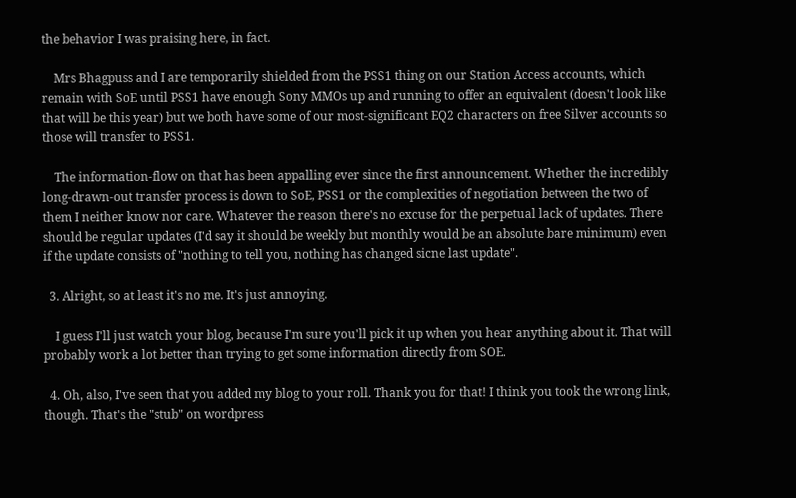the behavior I was praising here, in fact.

    Mrs Bhagpuss and I are temporarily shielded from the PSS1 thing on our Station Access accounts, which remain with SoE until PSS1 have enough Sony MMOs up and running to offer an equivalent (doesn't look like that will be this year) but we both have some of our most-significant EQ2 characters on free Silver accounts so those will transfer to PSS1.

    The information-flow on that has been appalling ever since the first announcement. Whether the incredibly long-drawn-out transfer process is down to SoE, PSS1 or the complexities of negotiation between the two of them I neither know nor care. Whatever the reason there's no excuse for the perpetual lack of updates. There should be regular updates (I'd say it should be weekly but monthly would be an absolute bare minimum) even if the update consists of "nothing to tell you, nothing has changed sicne last update".

  3. Alright, so at least it's no me. It's just annoying.

    I guess I'll just watch your blog, because I'm sure you'll pick it up when you hear anything about it. That will probably work a lot better than trying to get some information directly from SOE.

  4. Oh, also, I've seen that you added my blog to your roll. Thank you for that! I think you took the wrong link, though. That's the "stub" on wordpress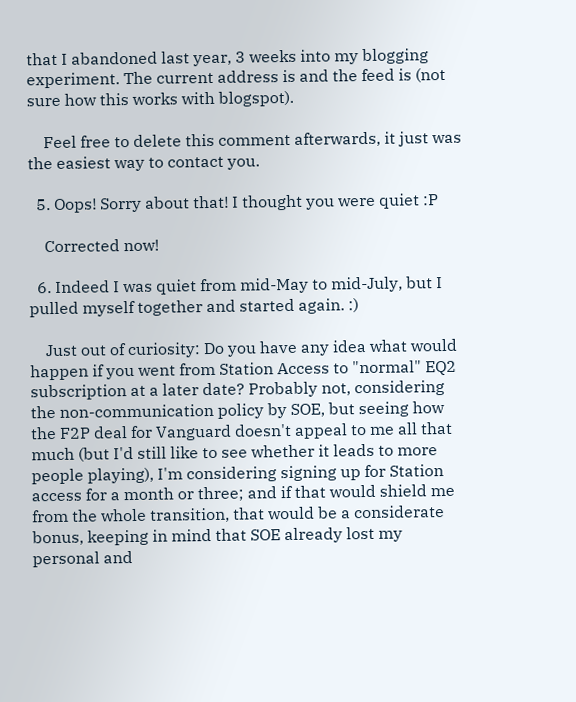that I abandoned last year, 3 weeks into my blogging experiment. The current address is and the feed is (not sure how this works with blogspot).

    Feel free to delete this comment afterwards, it just was the easiest way to contact you.

  5. Oops! Sorry about that! I thought you were quiet :P

    Corrected now!

  6. Indeed I was quiet from mid-May to mid-July, but I pulled myself together and started again. :)

    Just out of curiosity: Do you have any idea what would happen if you went from Station Access to "normal" EQ2 subscription at a later date? Probably not, considering the non-communication policy by SOE, but seeing how the F2P deal for Vanguard doesn't appeal to me all that much (but I'd still like to see whether it leads to more people playing), I'm considering signing up for Station access for a month or three; and if that would shield me from the whole transition, that would be a considerate bonus, keeping in mind that SOE already lost my personal and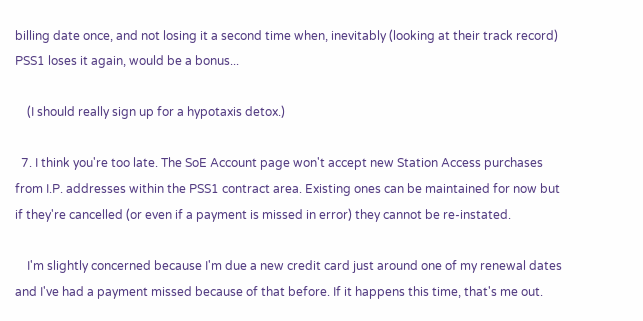billing date once, and not losing it a second time when, inevitably (looking at their track record) PSS1 loses it again, would be a bonus...

    (I should really sign up for a hypotaxis detox.)

  7. I think you're too late. The SoE Account page won't accept new Station Access purchases from I.P. addresses within the PSS1 contract area. Existing ones can be maintained for now but if they're cancelled (or even if a payment is missed in error) they cannot be re-instated.

    I'm slightly concerned because I'm due a new credit card just around one of my renewal dates and I've had a payment missed because of that before. If it happens this time, that's me out.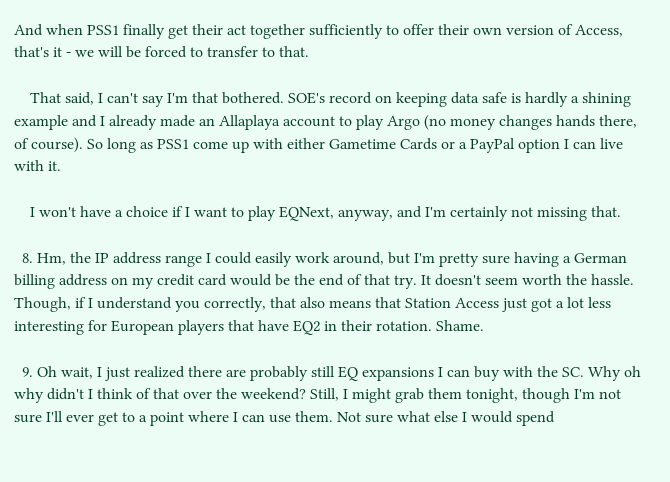And when PSS1 finally get their act together sufficiently to offer their own version of Access, that's it - we will be forced to transfer to that.

    That said, I can't say I'm that bothered. SOE's record on keeping data safe is hardly a shining example and I already made an Allaplaya account to play Argo (no money changes hands there, of course). So long as PSS1 come up with either Gametime Cards or a PayPal option I can live with it.

    I won't have a choice if I want to play EQNext, anyway, and I'm certainly not missing that.

  8. Hm, the IP address range I could easily work around, but I'm pretty sure having a German billing address on my credit card would be the end of that try. It doesn't seem worth the hassle. Though, if I understand you correctly, that also means that Station Access just got a lot less interesting for European players that have EQ2 in their rotation. Shame.

  9. Oh wait, I just realized there are probably still EQ expansions I can buy with the SC. Why oh why didn't I think of that over the weekend? Still, I might grab them tonight, though I'm not sure I'll ever get to a point where I can use them. Not sure what else I would spend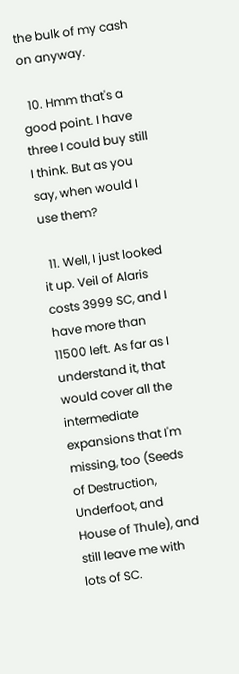the bulk of my cash on anyway.

  10. Hmm that's a good point. I have three I could buy still I think. But as you say, when would I use them?

  11. Well, I just looked it up. Veil of Alaris costs 3999 SC, and I have more than 11500 left. As far as I understand it, that would cover all the intermediate expansions that I'm missing, too (Seeds of Destruction, Underfoot, and House of Thule), and still leave me with lots of SC.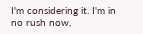I'm considering it. I'm in no rush now,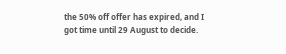the 50% off offer has expired, and I got time until 29 August to decide.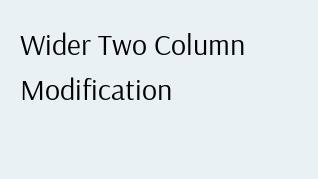Wider Two Column Modification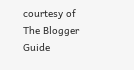courtesy of The Blogger Guide